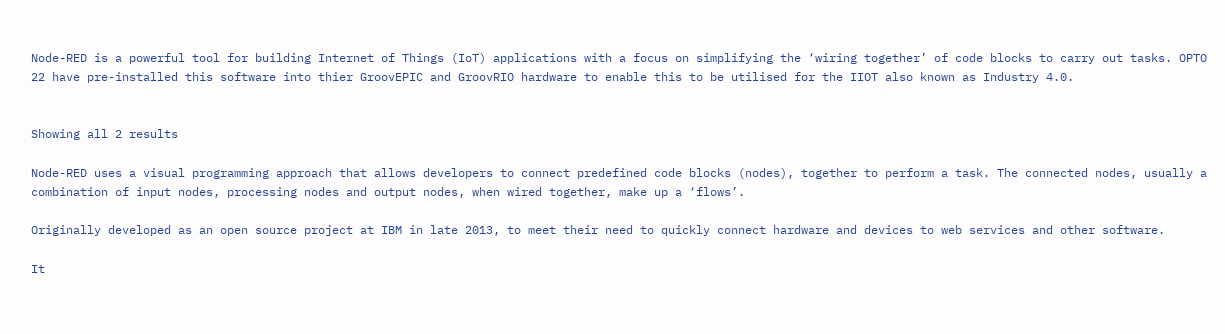Node-RED is a powerful tool for building Internet of Things (IoT) applications with a focus on simplifying the ‘wiring together’ of code blocks to carry out tasks. OPTO 22 have pre-installed this software into thier GroovEPIC and GroovRIO hardware to enable this to be utilised for the IIOT also known as Industry 4.0.


Showing all 2 results

Node-RED uses a visual programming approach that allows developers to connect predefined code blocks (nodes), together to perform a task. The connected nodes, usually a combination of input nodes, processing nodes and output nodes, when wired together, make up a ‘flows’.

Originally developed as an open source project at IBM in late 2013, to meet their need to quickly connect hardware and devices to web services and other software.

It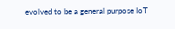evolved to be a general purpose IoT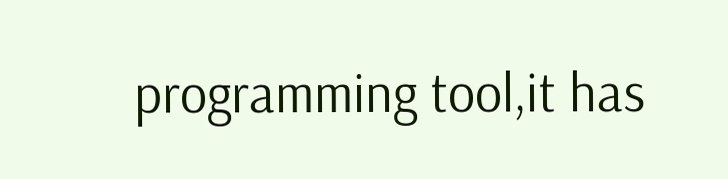programming tool,it has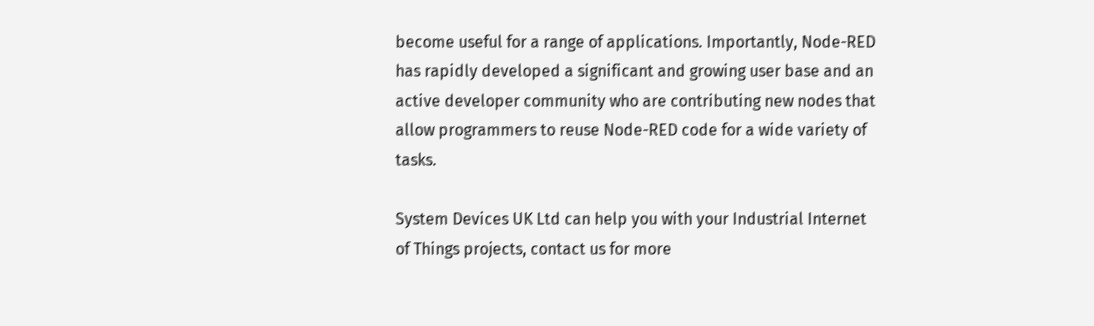become useful for a range of applications. Importantly, Node-RED has rapidly developed a significant and growing user base and an active developer community who are contributing new nodes that allow programmers to reuse Node-RED code for a wide variety of tasks.

System Devices UK Ltd can help you with your Industrial Internet of Things projects, contact us for more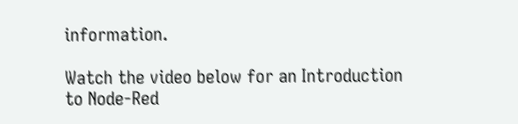information.

Watch the video below for an Introduction to Node-Red